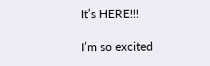It’s HERE!!!

I’m so excited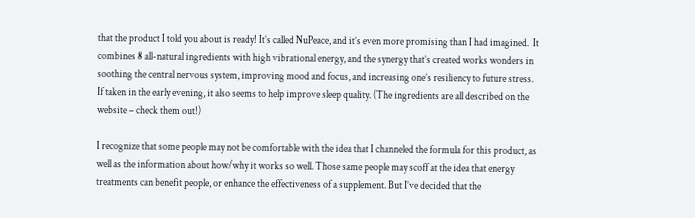that the product I told you about is ready! It’s called NuPeace, and it’s even more promising than I had imagined.  It combines 8 all-natural ingredients with high vibrational energy, and the synergy that’s created works wonders in soothing the central nervous system, improving mood and focus, and increasing one’s resiliency to future stress. If taken in the early evening, it also seems to help improve sleep quality. (The ingredients are all described on the website – check them out!)

I recognize that some people may not be comfortable with the idea that I channeled the formula for this product, as well as the information about how/why it works so well. Those same people may scoff at the idea that energy treatments can benefit people, or enhance the effectiveness of a supplement. But I’ve decided that the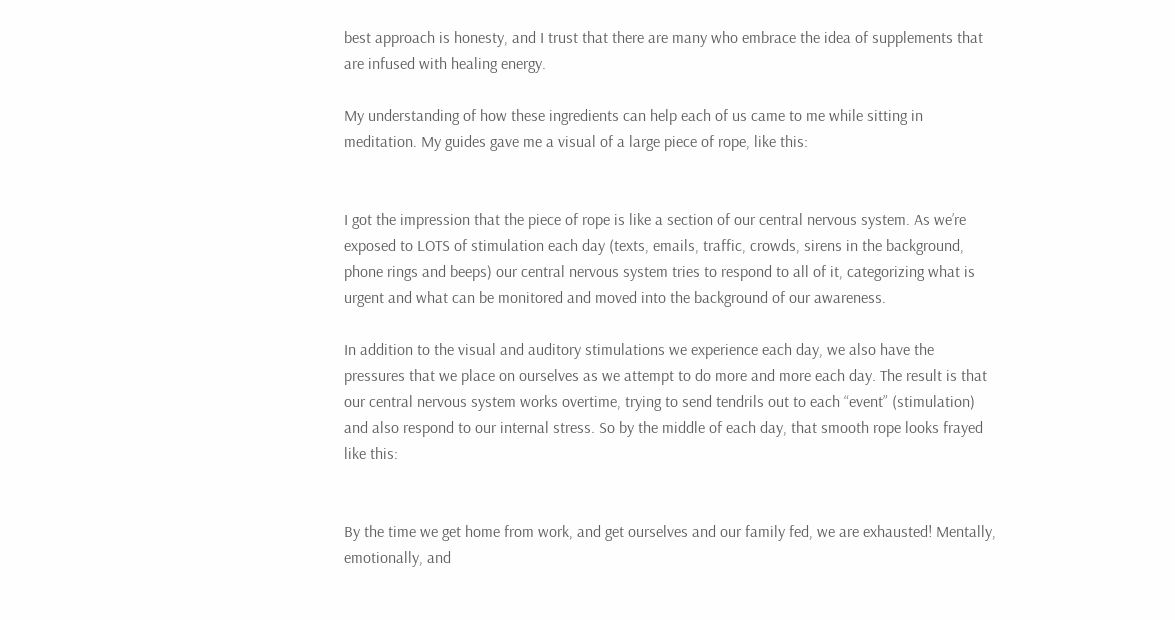best approach is honesty, and I trust that there are many who embrace the idea of supplements that are infused with healing energy.

My understanding of how these ingredients can help each of us came to me while sitting in meditation. My guides gave me a visual of a large piece of rope, like this:


I got the impression that the piece of rope is like a section of our central nervous system. As we’re exposed to LOTS of stimulation each day (texts, emails, traffic, crowds, sirens in the background, phone rings and beeps) our central nervous system tries to respond to all of it, categorizing what is urgent and what can be monitored and moved into the background of our awareness.

In addition to the visual and auditory stimulations we experience each day, we also have the pressures that we place on ourselves as we attempt to do more and more each day. The result is that our central nervous system works overtime, trying to send tendrils out to each “event” (stimulation) and also respond to our internal stress. So by the middle of each day, that smooth rope looks frayed like this:


By the time we get home from work, and get ourselves and our family fed, we are exhausted! Mentally, emotionally, and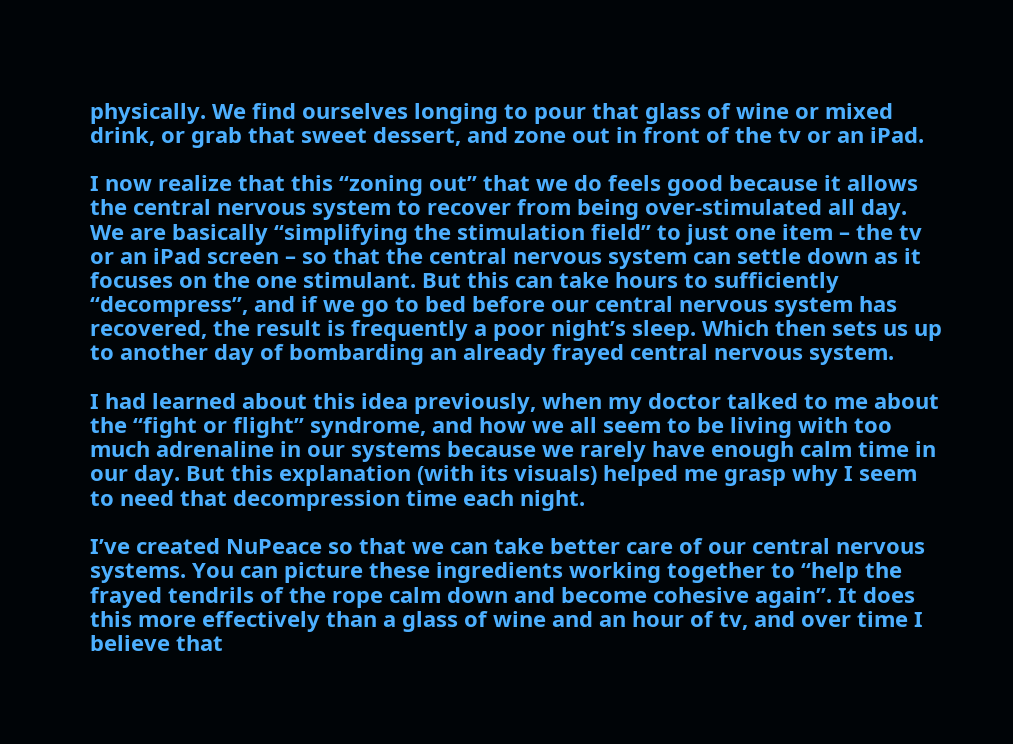physically. We find ourselves longing to pour that glass of wine or mixed drink, or grab that sweet dessert, and zone out in front of the tv or an iPad.

I now realize that this “zoning out” that we do feels good because it allows the central nervous system to recover from being over-stimulated all day. We are basically “simplifying the stimulation field” to just one item – the tv or an iPad screen – so that the central nervous system can settle down as it focuses on the one stimulant. But this can take hours to sufficiently “decompress”, and if we go to bed before our central nervous system has recovered, the result is frequently a poor night’s sleep. Which then sets us up to another day of bombarding an already frayed central nervous system.

I had learned about this idea previously, when my doctor talked to me about the “fight or flight” syndrome, and how we all seem to be living with too much adrenaline in our systems because we rarely have enough calm time in our day. But this explanation (with its visuals) helped me grasp why I seem to need that decompression time each night.

I’ve created NuPeace so that we can take better care of our central nervous systems. You can picture these ingredients working together to “help the frayed tendrils of the rope calm down and become cohesive again”. It does this more effectively than a glass of wine and an hour of tv, and over time I believe that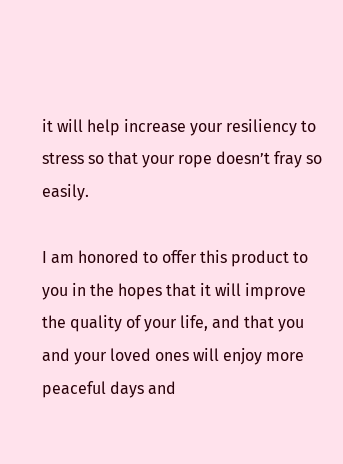it will help increase your resiliency to stress so that your rope doesn’t fray so easily.

I am honored to offer this product to you in the hopes that it will improve the quality of your life, and that you and your loved ones will enjoy more peaceful days and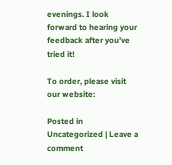evenings. I look forward to hearing your feedback after you’ve tried it!

To order, please visit our website:

Posted in Uncategorized | Leave a comment